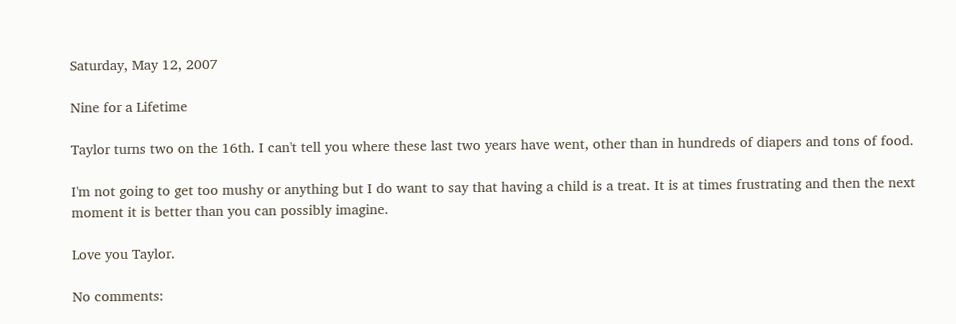Saturday, May 12, 2007

Nine for a Lifetime

Taylor turns two on the 16th. I can't tell you where these last two years have went, other than in hundreds of diapers and tons of food.

I'm not going to get too mushy or anything but I do want to say that having a child is a treat. It is at times frustrating and then the next moment it is better than you can possibly imagine.

Love you Taylor.

No comments: